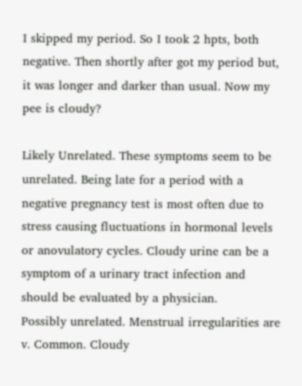I skipped my period. So I took 2 hpts, both negative. Then shortly after got my period but, it was longer and darker than usual. Now my pee is cloudy?

Likely Unrelated. These symptoms seem to be unrelated. Being late for a period with a negative pregnancy test is most often due to stress causing fluctuations in hormonal levels or anovulatory cycles. Cloudy urine can be a symptom of a urinary tract infection and should be evaluated by a physician.
Possibly unrelated. Menstrual irregularities are v. Common. Cloudy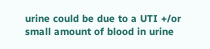urine could be due to a UTI +/or small amount of blood in urine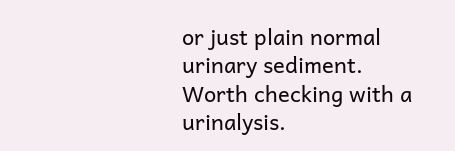or just plain normal urinary sediment. Worth checking with a urinalysis.